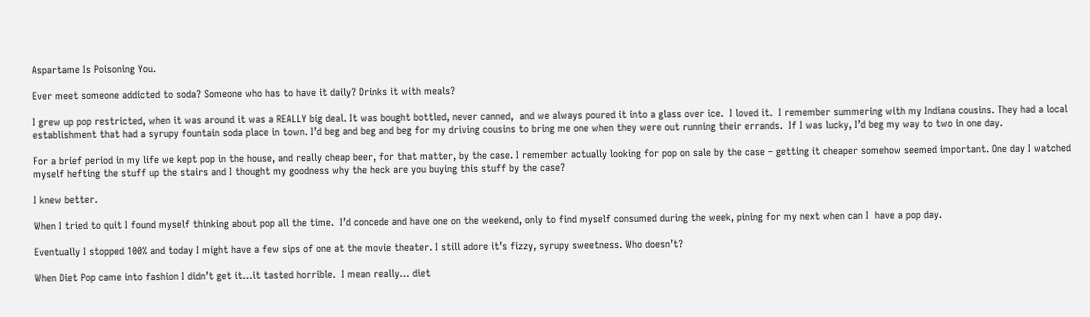Aspartame Is Poisoning You.

Ever meet someone addicted to soda? Someone who has to have it daily? Drinks it with meals?

I grew up pop restricted, when it was around it was a REALLY big deal. It was bought bottled, never canned,  and we always poured it into a glass over ice.  I loved it.  I remember summering with my Indiana cousins. They had a local establishment that had a syrupy fountain soda place in town. I’d beg and beg and beg for my driving cousins to bring me one when they were out running their errands.  If I was lucky, I’d beg my way to two in one day.

For a brief period in my life we kept pop in the house, and really cheap beer, for that matter, by the case. I remember actually looking for pop on sale by the case – getting it cheaper somehow seemed important. One day I watched myself hefting the stuff up the stairs and I thought my goodness why the heck are you buying this stuff by the case?

I knew better.

When I tried to quit I found myself thinking about pop all the time.  I’d concede and have one on the weekend, only to find myself consumed during the week, pining for my next when can I  have a pop day.

Eventually I stopped 100% and today I might have a few sips of one at the movie theater. I still adore it’s fizzy, syrupy sweetness. Who doesn’t?

When Diet Pop came into fashion I didn’t get it…it tasted horrible.  I mean really… diet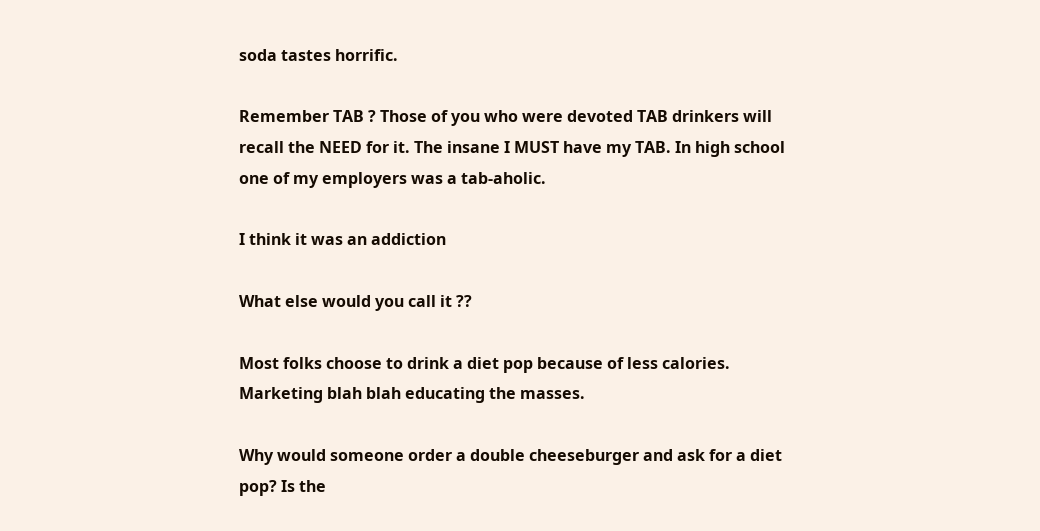soda tastes horrific.

Remember TAB ? Those of you who were devoted TAB drinkers will recall the NEED for it. The insane I MUST have my TAB. In high school one of my employers was a tab-aholic.

I think it was an addiction

What else would you call it ??

Most folks choose to drink a diet pop because of less calories. Marketing blah blah educating the masses.

Why would someone order a double cheeseburger and ask for a diet pop? Is the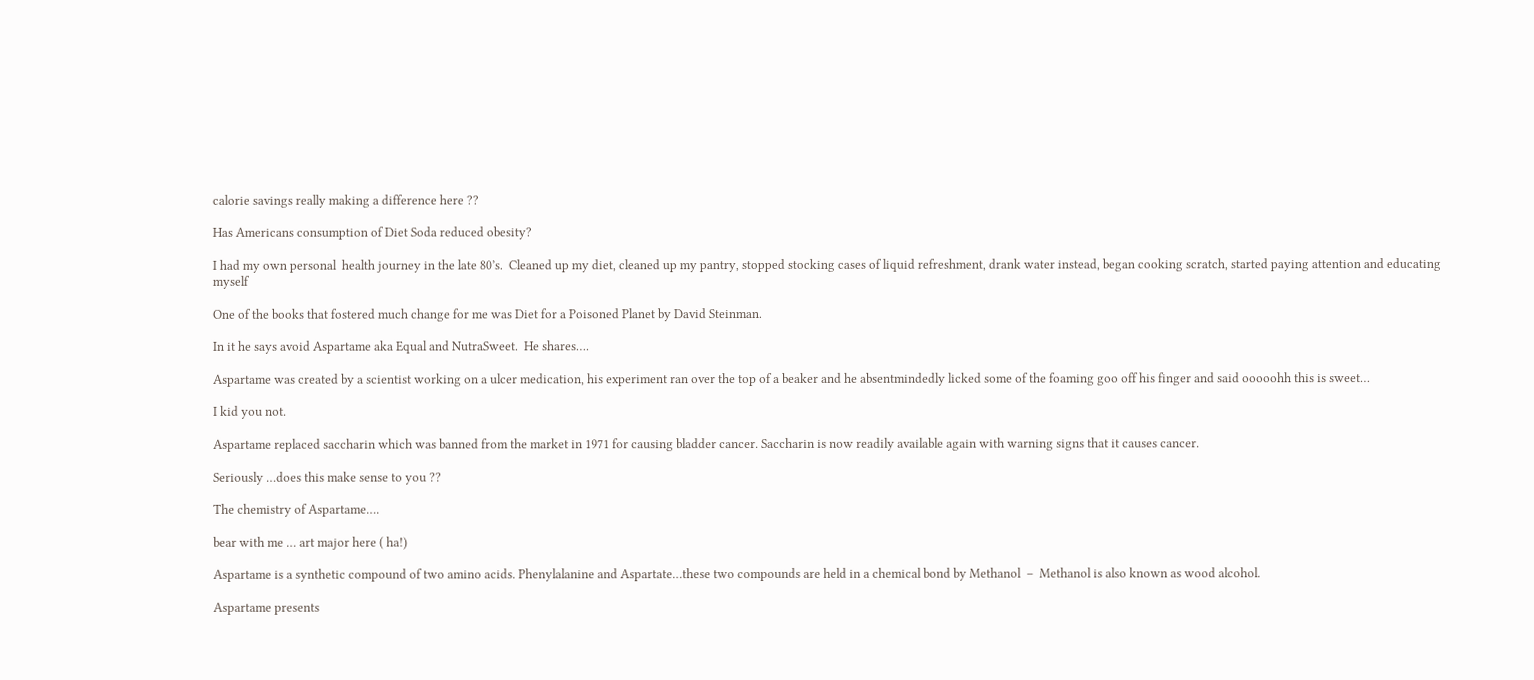calorie savings really making a difference here ??

Has Americans consumption of Diet Soda reduced obesity?

I had my own personal  health journey in the late 80’s.  Cleaned up my diet, cleaned up my pantry, stopped stocking cases of liquid refreshment, drank water instead, began cooking scratch, started paying attention and educating myself

One of the books that fostered much change for me was Diet for a Poisoned Planet by David Steinman.

In it he says avoid Aspartame aka Equal and NutraSweet.  He shares….

Aspartame was created by a scientist working on a ulcer medication, his experiment ran over the top of a beaker and he absentmindedly licked some of the foaming goo off his finger and said ooooohh this is sweet…

I kid you not.

Aspartame replaced saccharin which was banned from the market in 1971 for causing bladder cancer. Saccharin is now readily available again with warning signs that it causes cancer.

Seriously …does this make sense to you ??

The chemistry of Aspartame….

bear with me … art major here ( ha!)

Aspartame is a synthetic compound of two amino acids. Phenylalanine and Aspartate…these two compounds are held in a chemical bond by Methanol  –  Methanol is also known as wood alcohol.

Aspartame presents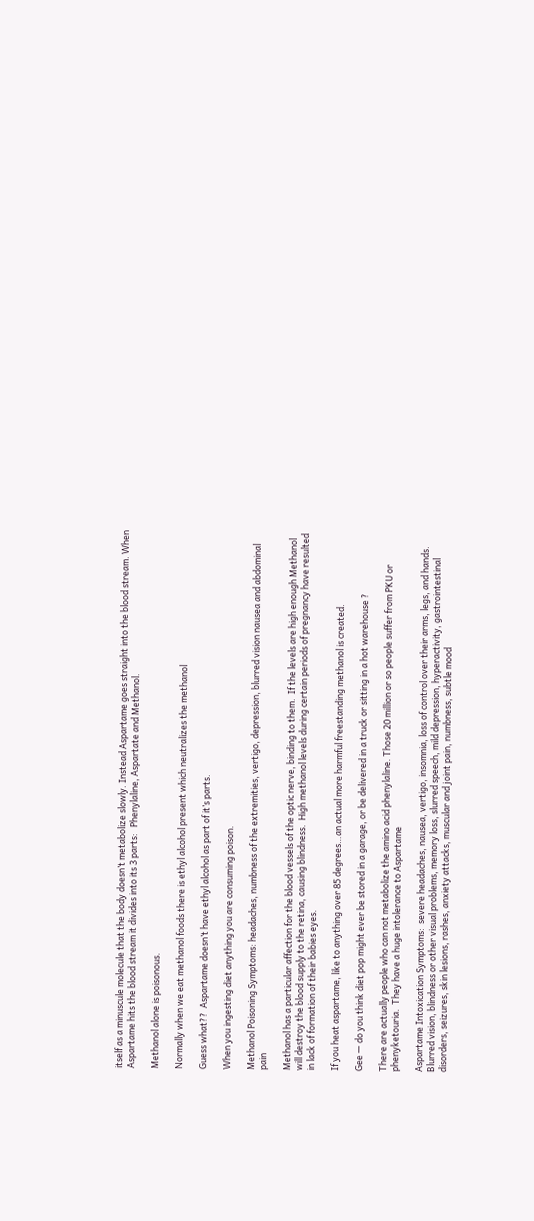itself as a minuscule molecule that the body doesn’t metabolize slowly. Instead Aspartame goes straight into the blood stream. When Aspartame hits the blood stream it divides into its 3 parts:   Phenylaline, Aspartate and Methanol.

Methanol alone is poisonous.

Normally when we eat methanol foods there is ethyl alcohol present which neutralizes the methanol

Guess what??  Aspartame doesn’t have ethyl alcohol as part of it’s parts.

When you ingesting diet anything you are consuming poison.

Methanol Poisoning Symptoms: headaches, numbness of the extremities, vertigo, depression, blurred vision nausea and abdominal pain

Methanol has a particular affection for the blood vessels of the optic nerve, binding to them.  If the levels are high enough Methanol will destroy the blood supply to the retina, causing blindness.  High methanol levels during certain periods of pregnancy have resulted in lack of formation of their babies eyes.

If you heat aspartame, like to anything over 85 degrees…an actual more harmful freestanding methanol is created.

Gee — do you think diet pop might ever be stored in a garage, or be delivered in a truck or sitting in a hot warehouse ?

There are actually people who can not metabolize the amino acid phenylaline. Those 20 million or so people suffer from PKU or phenyketouria.  They have a huge intolerance to Aspartame

Aspartame Intoxication Symptoms:  severe headaches, nausea, vertigo, insomnia, loss of control over their arms, legs, and hands. Blurred vision, blindness or other visual problems, memory loss, slurred speech, mild depression, hyperactivity, gastrointestinal disorders, seizures, skin lesions, rashes, anxiety attacks, muscular and joint pain, numbness, subtle mood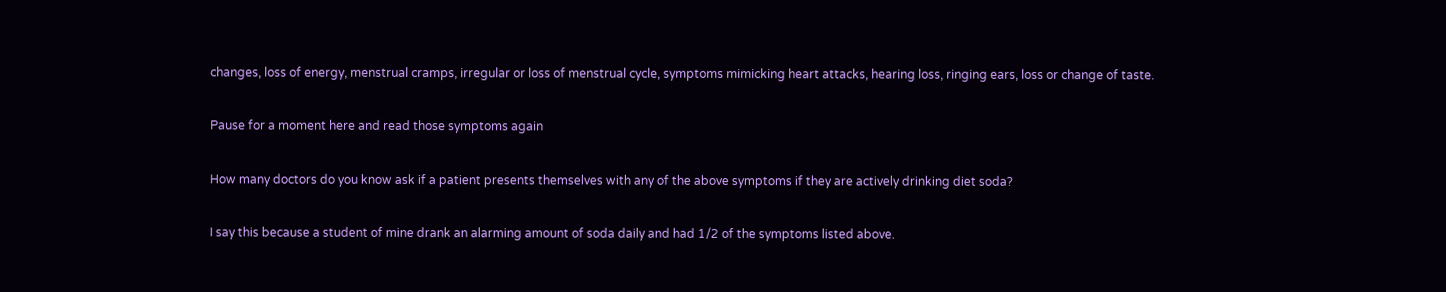changes, loss of energy, menstrual cramps, irregular or loss of menstrual cycle, symptoms mimicking heart attacks, hearing loss, ringing ears, loss or change of taste.

Pause for a moment here and read those symptoms again

How many doctors do you know ask if a patient presents themselves with any of the above symptoms if they are actively drinking diet soda?

I say this because a student of mine drank an alarming amount of soda daily and had 1/2 of the symptoms listed above.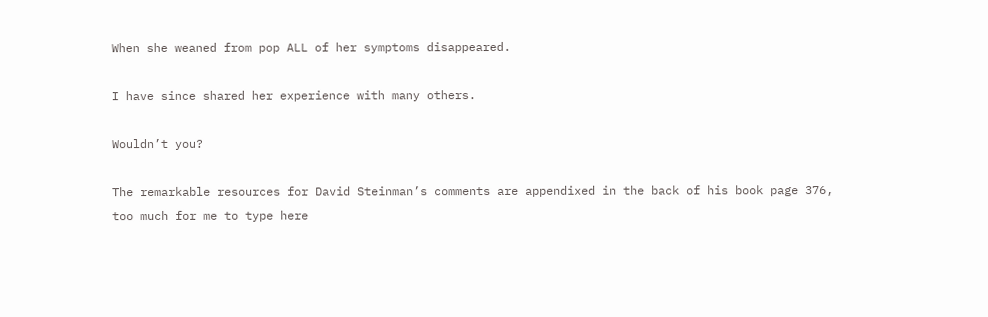When she weaned from pop ALL of her symptoms disappeared.

I have since shared her experience with many others.

Wouldn’t you?

The remarkable resources for David Steinman’s comments are appendixed in the back of his book page 376, too much for me to type here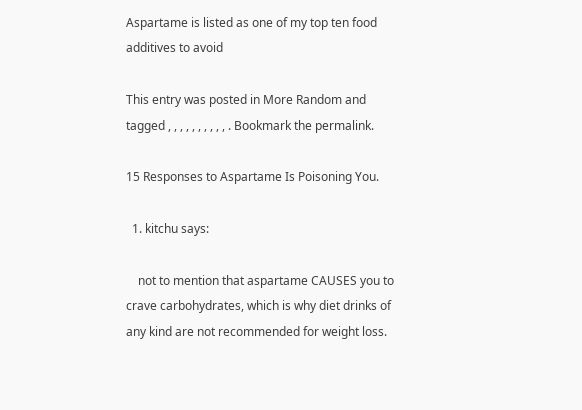Aspartame is listed as one of my top ten food additives to avoid

This entry was posted in More Random and tagged , , , , , , , , , , . Bookmark the permalink.

15 Responses to Aspartame Is Poisoning You.

  1. kitchu says:

    not to mention that aspartame CAUSES you to crave carbohydrates, which is why diet drinks of any kind are not recommended for weight loss.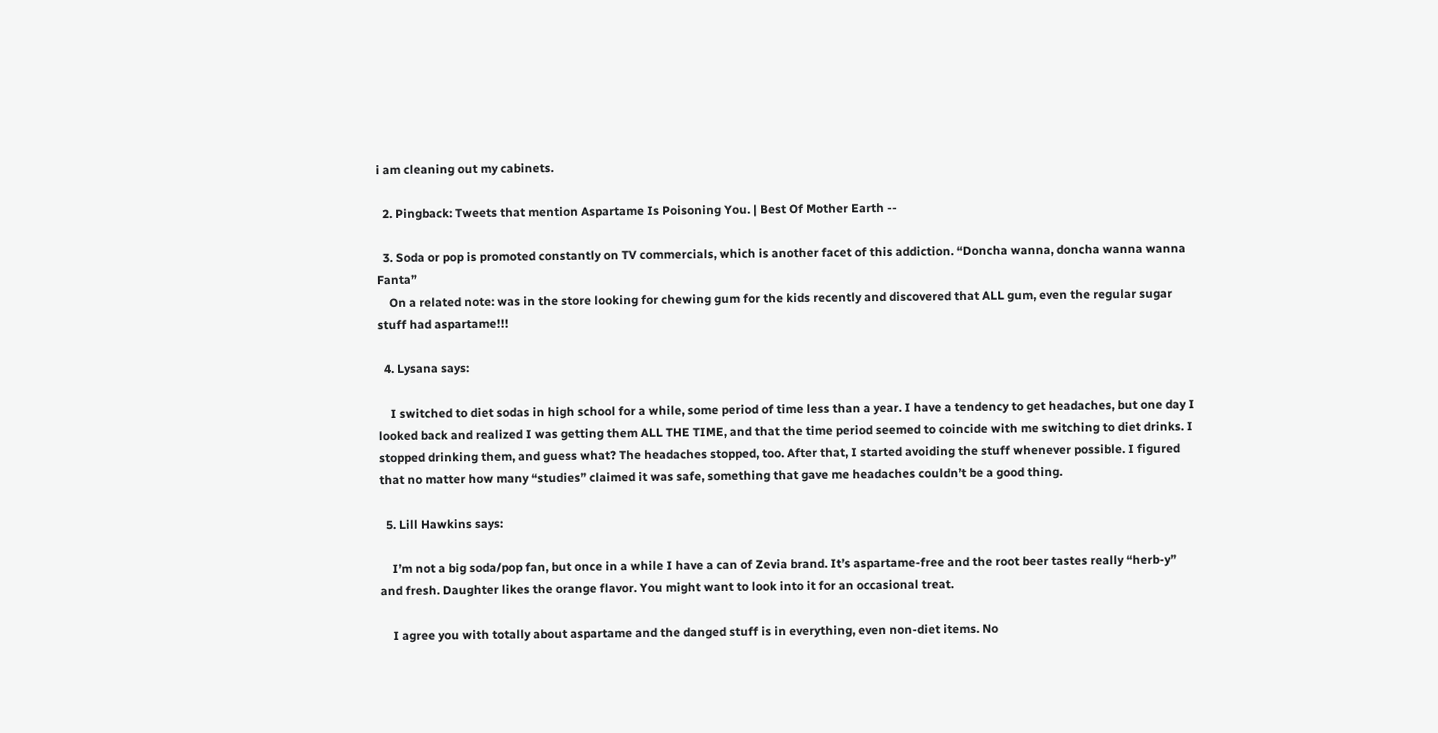i am cleaning out my cabinets.

  2. Pingback: Tweets that mention Aspartame Is Poisoning You. | Best Of Mother Earth --

  3. Soda or pop is promoted constantly on TV commercials, which is another facet of this addiction. “Doncha wanna, doncha wanna wanna Fanta”
    On a related note: was in the store looking for chewing gum for the kids recently and discovered that ALL gum, even the regular sugar stuff had aspartame!!!

  4. Lysana says:

    I switched to diet sodas in high school for a while, some period of time less than a year. I have a tendency to get headaches, but one day I looked back and realized I was getting them ALL THE TIME, and that the time period seemed to coincide with me switching to diet drinks. I stopped drinking them, and guess what? The headaches stopped, too. After that, I started avoiding the stuff whenever possible. I figured that no matter how many “studies” claimed it was safe, something that gave me headaches couldn’t be a good thing.

  5. Lill Hawkins says:

    I’m not a big soda/pop fan, but once in a while I have a can of Zevia brand. It’s aspartame-free and the root beer tastes really “herb-y” and fresh. Daughter likes the orange flavor. You might want to look into it for an occasional treat.

    I agree you with totally about aspartame and the danged stuff is in everything, even non-diet items. No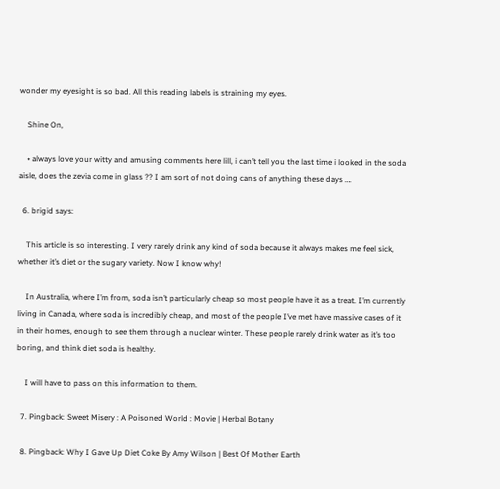wonder my eyesight is so bad. All this reading labels is straining my eyes.

    Shine On,

    • always love your witty and amusing comments here lill, i can’t tell you the last time i looked in the soda aisle, does the zevia come in glass ?? I am sort of not doing cans of anything these days ….

  6. brigid says:

    This article is so interesting. I very rarely drink any kind of soda because it always makes me feel sick, whether it’s diet or the sugary variety. Now I know why!

    In Australia, where I’m from, soda isn’t particularly cheap so most people have it as a treat. I’m currently living in Canada, where soda is incredibly cheap, and most of the people I’ve met have massive cases of it in their homes, enough to see them through a nuclear winter. These people rarely drink water as it’s too boring, and think diet soda is healthy.

    I will have to pass on this information to them.

  7. Pingback: Sweet Misery : A Poisoned World : Movie | Herbal Botany

  8. Pingback: Why I Gave Up Diet Coke By Amy Wilson | Best Of Mother Earth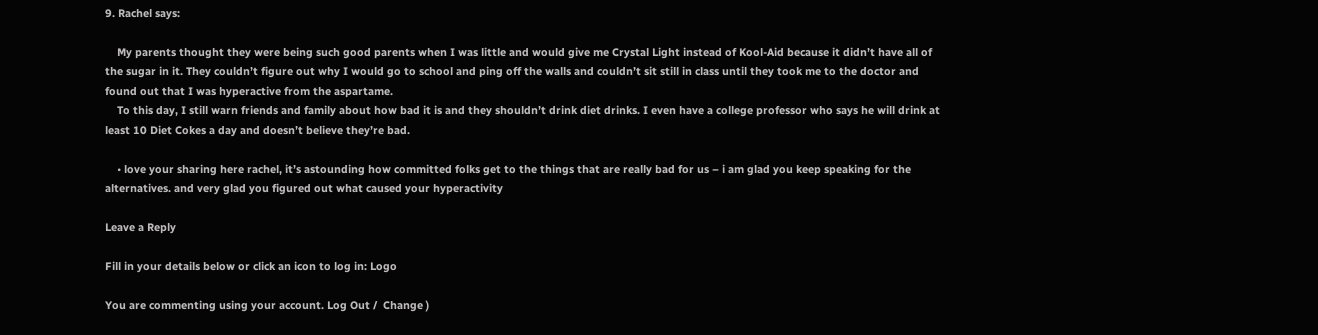9. Rachel says:

    My parents thought they were being such good parents when I was little and would give me Crystal Light instead of Kool-Aid because it didn’t have all of the sugar in it. They couldn’t figure out why I would go to school and ping off the walls and couldn’t sit still in class until they took me to the doctor and found out that I was hyperactive from the aspartame.
    To this day, I still warn friends and family about how bad it is and they shouldn’t drink diet drinks. I even have a college professor who says he will drink at least 10 Diet Cokes a day and doesn’t believe they’re bad.

    • love your sharing here rachel, it’s astounding how committed folks get to the things that are really bad for us – i am glad you keep speaking for the alternatives. and very glad you figured out what caused your hyperactivity

Leave a Reply

Fill in your details below or click an icon to log in: Logo

You are commenting using your account. Log Out /  Change )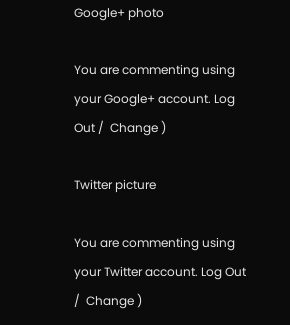Google+ photo

You are commenting using your Google+ account. Log Out /  Change )

Twitter picture

You are commenting using your Twitter account. Log Out /  Change )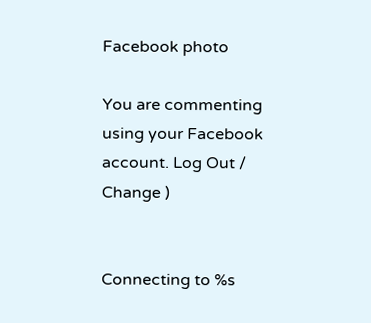Facebook photo

You are commenting using your Facebook account. Log Out /  Change )


Connecting to %s